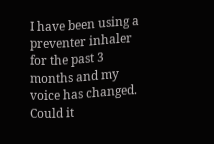I have been using a preventer inhaler for the past 3 months and my voice has changed. Could it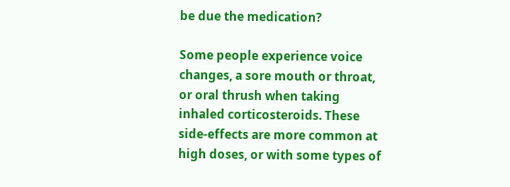be due the medication?

Some people experience voice changes, a sore mouth or throat, or oral thrush when taking inhaled corticosteroids. These side-effects are more common at high doses, or with some types of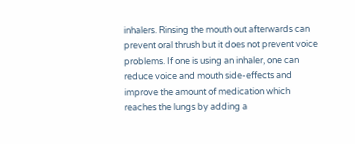inhalers. Rinsing the mouth out afterwards can prevent oral thrush but it does not prevent voice problems. If one is using an inhaler, one can reduce voice and mouth side-effects and improve the amount of medication which reaches the lungs by adding a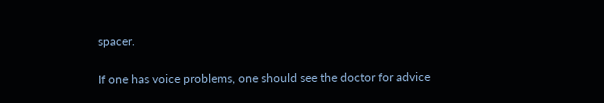spacer.

If one has voice problems, one should see the doctor for advice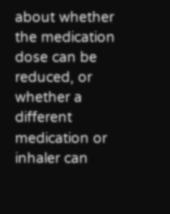about whether the medication dose can be reduced, or whether a different medication or inhaler can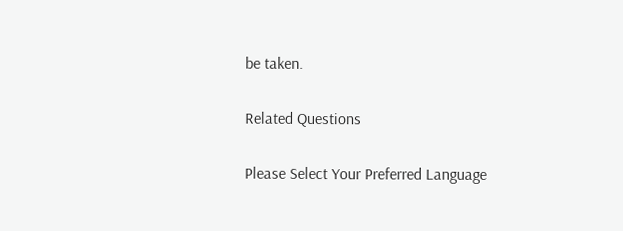be taken.

Related Questions

Please Select Your Preferred Language